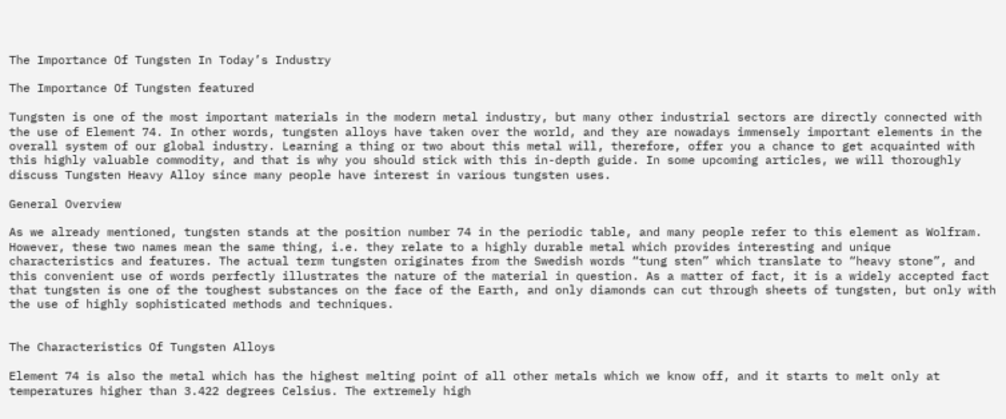The Importance Of Tungsten In Today’s Industry

The Importance Of Tungsten featured

Tungsten is one of the most important materials in the modern metal industry, but many other industrial sectors are directly connected with the use of Element 74. In other words, tungsten alloys have taken over the world, and they are nowadays immensely important elements in the overall system of our global industry. Learning a thing or two about this metal will, therefore, offer you a chance to get acquainted with this highly valuable commodity, and that is why you should stick with this in-depth guide. In some upcoming articles, we will thoroughly discuss Tungsten Heavy Alloy since many people have interest in various tungsten uses.

General Overview

As we already mentioned, tungsten stands at the position number 74 in the periodic table, and many people refer to this element as Wolfram. However, these two names mean the same thing, i.e. they relate to a highly durable metal which provides interesting and unique characteristics and features. The actual term tungsten originates from the Swedish words “tung sten” which translate to “heavy stone”, and this convenient use of words perfectly illustrates the nature of the material in question. As a matter of fact, it is a widely accepted fact that tungsten is one of the toughest substances on the face of the Earth, and only diamonds can cut through sheets of tungsten, but only with the use of highly sophisticated methods and techniques.


The Characteristics Of Tungsten Alloys

Element 74 is also the metal which has the highest melting point of all other metals which we know off, and it starts to melt only at temperatures higher than 3.422 degrees Celsius. The extremely high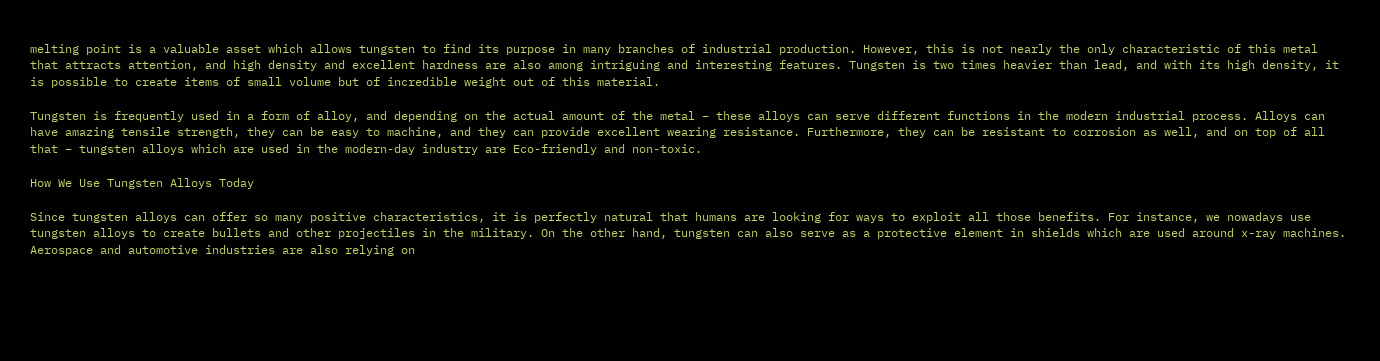melting point is a valuable asset which allows tungsten to find its purpose in many branches of industrial production. However, this is not nearly the only characteristic of this metal that attracts attention, and high density and excellent hardness are also among intriguing and interesting features. Tungsten is two times heavier than lead, and with its high density, it is possible to create items of small volume but of incredible weight out of this material.

Tungsten is frequently used in a form of alloy, and depending on the actual amount of the metal – these alloys can serve different functions in the modern industrial process. Alloys can have amazing tensile strength, they can be easy to machine, and they can provide excellent wearing resistance. Furthermore, they can be resistant to corrosion as well, and on top of all that – tungsten alloys which are used in the modern-day industry are Eco-friendly and non-toxic.

How We Use Tungsten Alloys Today

Since tungsten alloys can offer so many positive characteristics, it is perfectly natural that humans are looking for ways to exploit all those benefits. For instance, we nowadays use tungsten alloys to create bullets and other projectiles in the military. On the other hand, tungsten can also serve as a protective element in shields which are used around x-ray machines. Aerospace and automotive industries are also relying on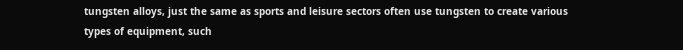tungsten alloys, just the same as sports and leisure sectors often use tungsten to create various types of equipment, such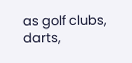as golf clubs, darts,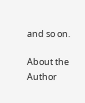and so on.

About the Author